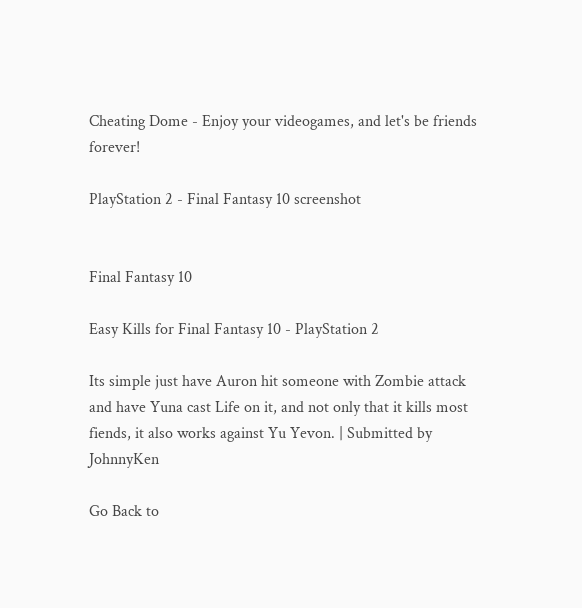Cheating Dome - Enjoy your videogames, and let's be friends forever!

PlayStation 2 - Final Fantasy 10 screenshot


Final Fantasy 10

Easy Kills for Final Fantasy 10 - PlayStation 2

Its simple just have Auron hit someone with Zombie attack and have Yuna cast Life on it, and not only that it kills most fiends, it also works against Yu Yevon. | Submitted by JohnnyKen

Go Back to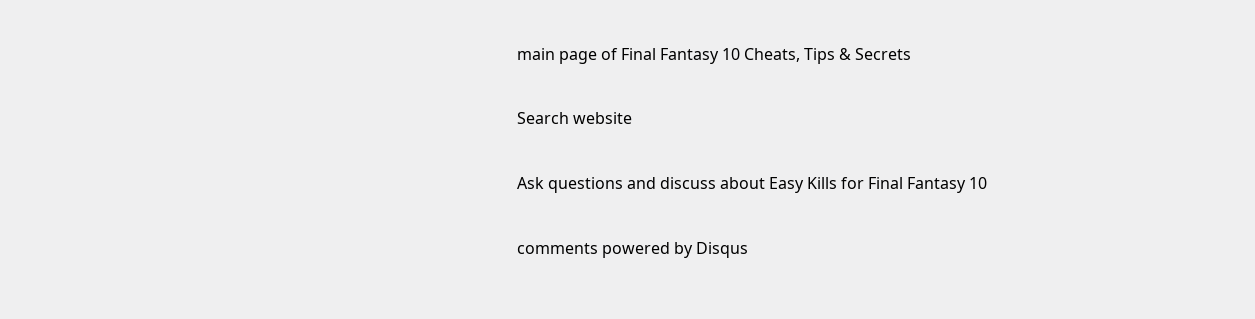main page of Final Fantasy 10 Cheats, Tips & Secrets

Search website

Ask questions and discuss about Easy Kills for Final Fantasy 10

comments powered by Disqus